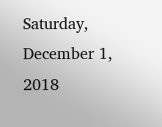Saturday, December 1, 2018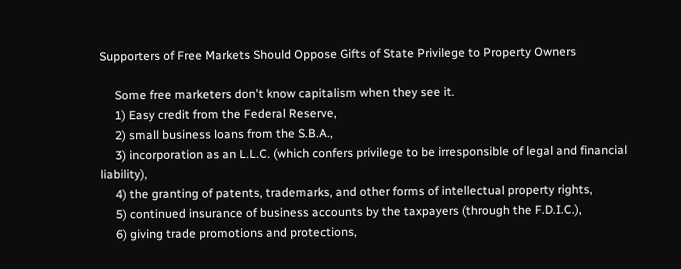Supporters of Free Markets Should Oppose Gifts of State Privilege to Property Owners

     Some free marketers don't know capitalism when they see it.
     1) Easy credit from the Federal Reserve,
     2) small business loans from the S.B.A.,
     3) incorporation as an L.L.C. (which confers privilege to be irresponsible of legal and financial liability),
     4) the granting of patents, trademarks, and other forms of intellectual property rights,
     5) continued insurance of business accounts by the taxpayers (through the F.D.I.C.),
     6) giving trade promotions and protections,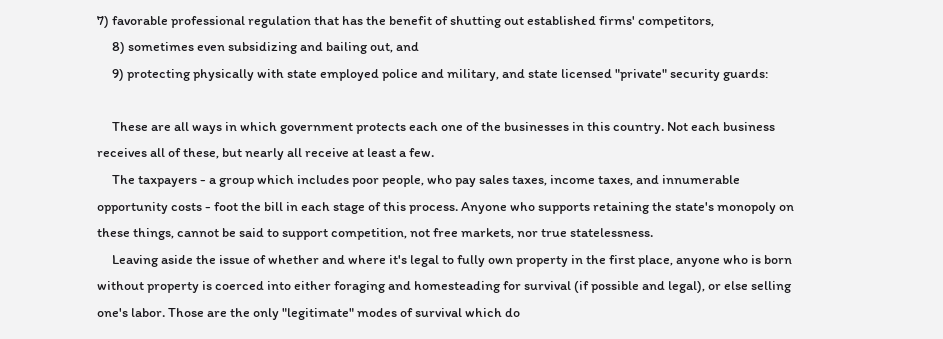7) favorable professional regulation that has the benefit of shutting out established firms' competitors,
     8) sometimes even subsidizing and bailing out, and
     9) protecting physically with state employed police and military, and state licensed "private" security guards:

     These are all ways in which government protects each one of the businesses in this country. Not each business receives all of these, but nearly all receive at least a few.
     The taxpayers - a group which includes poor people, who pay sales taxes, income taxes, and innumerable opportunity costs - foot the bill in each stage of this process. Anyone who supports retaining the state's monopoly on these things, cannot be said to support competition, not free markets, nor true statelessness.
     Leaving aside the issue of whether and where it's legal to fully own property in the first place, anyone who is born without property is coerced into either foraging and homesteading for survival (if possible and legal), or else selling one's labor. Those are the only "legitimate" modes of survival which do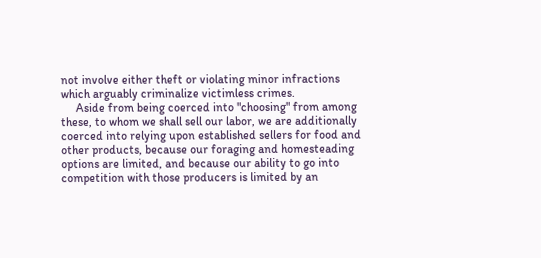not involve either theft or violating minor infractions which arguably criminalize victimless crimes.
     Aside from being coerced into "choosing" from among these, to whom we shall sell our labor, we are additionally coerced into relying upon established sellers for food and other products, because our foraging and homesteading options are limited, and because our ability to go into competition with those producers is limited by an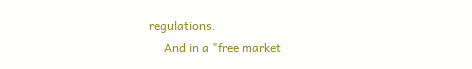regulations.
     And in a "free market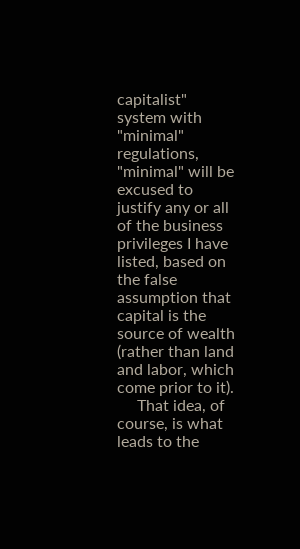capitalist" system with "minimal" regulations, "minimal" will be excused to justify any or all of the business privileges I have listed, based on the false assumption that capital is the source of wealth (rather than land and labor, which come prior to it).
     That idea, of course, is what leads to the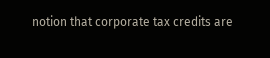notion that corporate tax credits are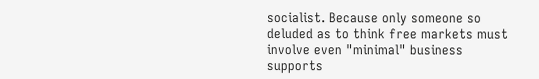socialist. Because only someone so deluded as to think free markets must involve even "minimal" business supports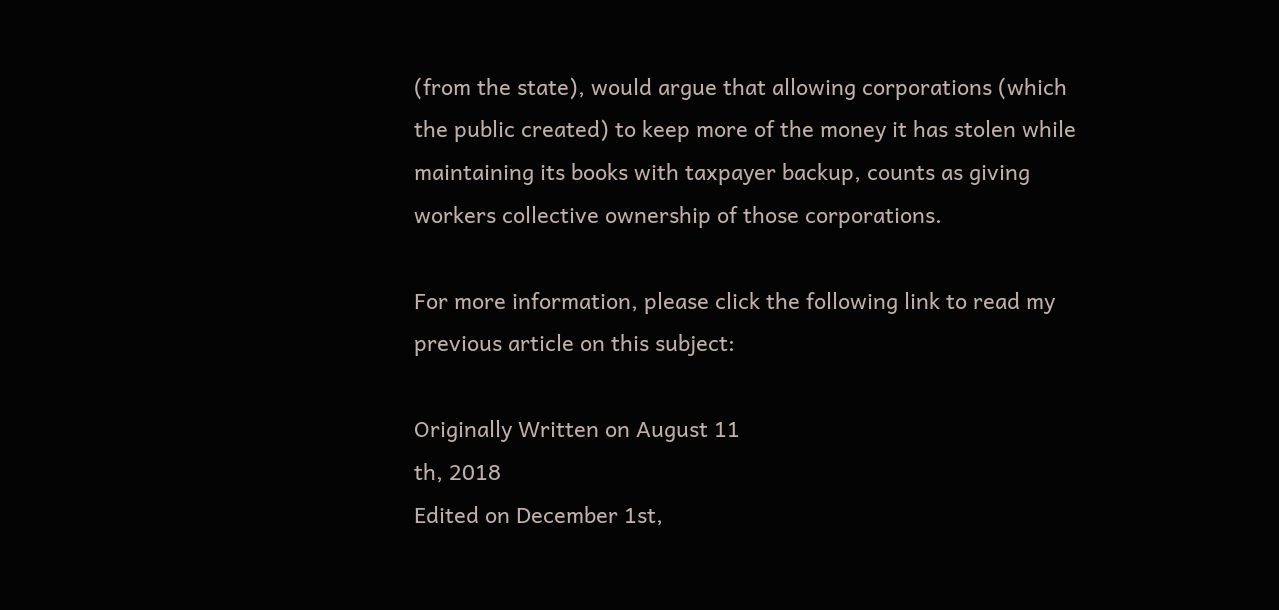(from the state), would argue that allowing corporations (which the public created) to keep more of the money it has stolen while maintaining its books with taxpayer backup, counts as giving workers collective ownership of those corporations.

For more information, please click the following link to read my previous article on this subject:

Originally Written on August 11
th, 2018
Edited on December 1st,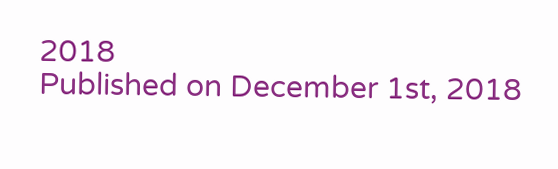2018
Published on December 1st, 2018